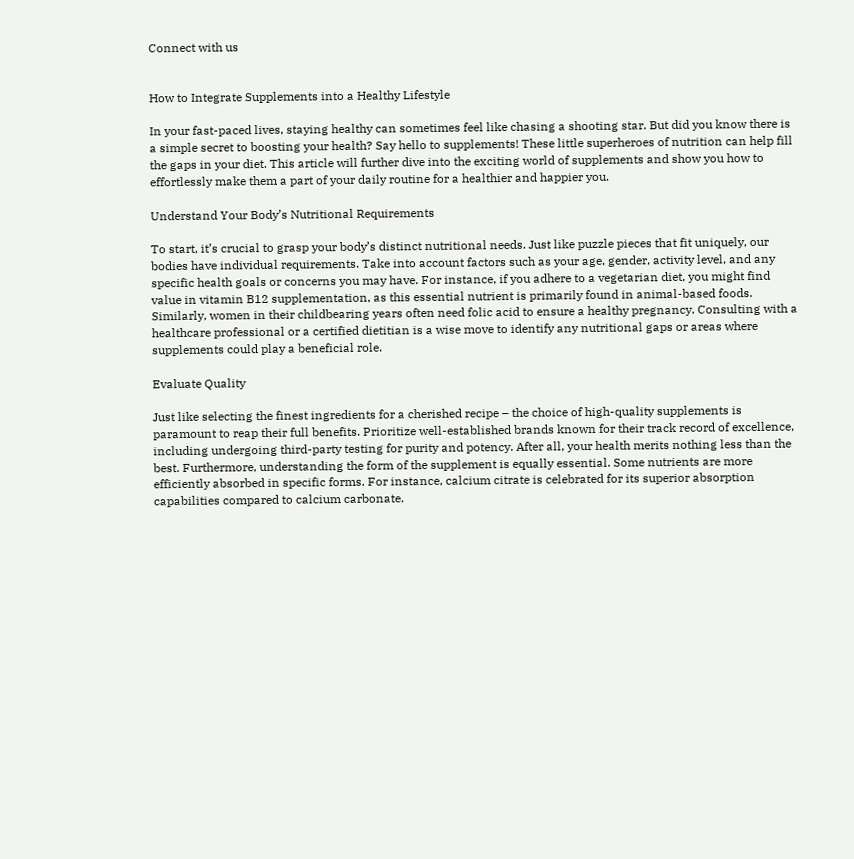Connect with us


How to Integrate Supplements into a Healthy Lifestyle

In your fast-paced lives, staying healthy can sometimes feel like chasing a shooting star. But did you know there is a simple secret to boosting your health? Say hello to supplements! These little superheroes of nutrition can help fill the gaps in your diet. This article will further dive into the exciting world of supplements and show you how to effortlessly make them a part of your daily routine for a healthier and happier you.

Understand Your Body’s Nutritional Requirements

To start, it’s crucial to grasp your body’s distinct nutritional needs. Just like puzzle pieces that fit uniquely, our bodies have individual requirements. Take into account factors such as your age, gender, activity level, and any specific health goals or concerns you may have. For instance, if you adhere to a vegetarian diet, you might find value in vitamin B12 supplementation, as this essential nutrient is primarily found in animal-based foods. Similarly, women in their childbearing years often need folic acid to ensure a healthy pregnancy. Consulting with a healthcare professional or a certified dietitian is a wise move to identify any nutritional gaps or areas where supplements could play a beneficial role.

Evaluate Quality

Just like selecting the finest ingredients for a cherished recipe – the choice of high-quality supplements is paramount to reap their full benefits. Prioritize well-established brands known for their track record of excellence, including undergoing third-party testing for purity and potency. After all, your health merits nothing less than the best. Furthermore, understanding the form of the supplement is equally essential. Some nutrients are more efficiently absorbed in specific forms. For instance, calcium citrate is celebrated for its superior absorption capabilities compared to calcium carbonate.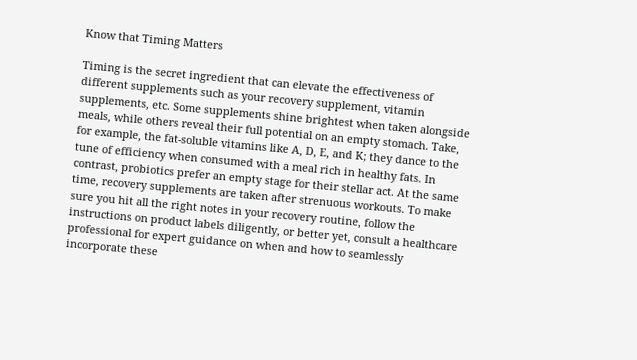Know that Timing Matters

Timing is the secret ingredient that can elevate the effectiveness of different supplements such as your recovery supplement, vitamin supplements, etc. Some supplements shine brightest when taken alongside meals, while others reveal their full potential on an empty stomach. Take, for example, the fat-soluble vitamins like A, D, E, and K; they dance to the tune of efficiency when consumed with a meal rich in healthy fats. In contrast, probiotics prefer an empty stage for their stellar act. At the same time, recovery supplements are taken after strenuous workouts. To make sure you hit all the right notes in your recovery routine, follow the instructions on product labels diligently, or better yet, consult a healthcare professional for expert guidance on when and how to seamlessly incorporate these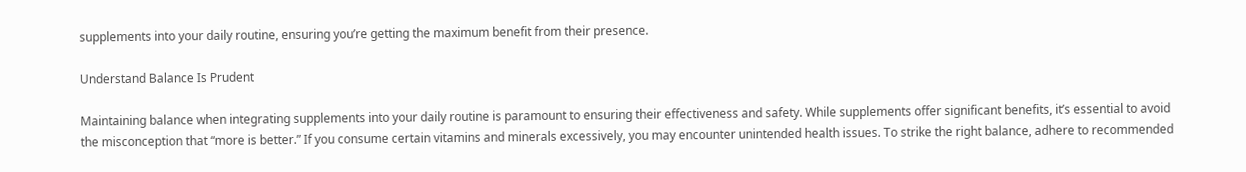supplements into your daily routine, ensuring you’re getting the maximum benefit from their presence.

Understand Balance Is Prudent

Maintaining balance when integrating supplements into your daily routine is paramount to ensuring their effectiveness and safety. While supplements offer significant benefits, it’s essential to avoid the misconception that “more is better.” If you consume certain vitamins and minerals excessively, you may encounter unintended health issues. To strike the right balance, adhere to recommended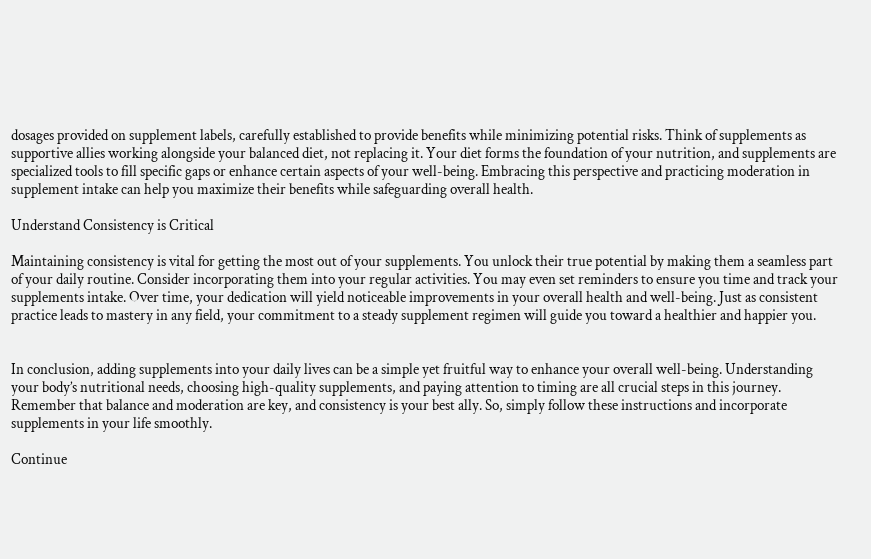dosages provided on supplement labels, carefully established to provide benefits while minimizing potential risks. Think of supplements as supportive allies working alongside your balanced diet, not replacing it. Your diet forms the foundation of your nutrition, and supplements are specialized tools to fill specific gaps or enhance certain aspects of your well-being. Embracing this perspective and practicing moderation in supplement intake can help you maximize their benefits while safeguarding overall health.

Understand Consistency is Critical

Maintaining consistency is vital for getting the most out of your supplements. You unlock their true potential by making them a seamless part of your daily routine. Consider incorporating them into your regular activities. You may even set reminders to ensure you time and track your supplements intake. Over time, your dedication will yield noticeable improvements in your overall health and well-being. Just as consistent practice leads to mastery in any field, your commitment to a steady supplement regimen will guide you toward a healthier and happier you.


In conclusion, adding supplements into your daily lives can be a simple yet fruitful way to enhance your overall well-being. Understanding your body’s nutritional needs, choosing high-quality supplements, and paying attention to timing are all crucial steps in this journey. Remember that balance and moderation are key, and consistency is your best ally. So, simply follow these instructions and incorporate supplements in your life smoothly.

Continue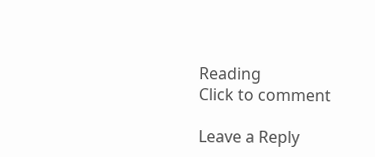Reading
Click to comment

Leave a Reply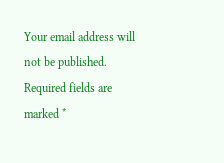Your email address will not be published. Required fields are marked *